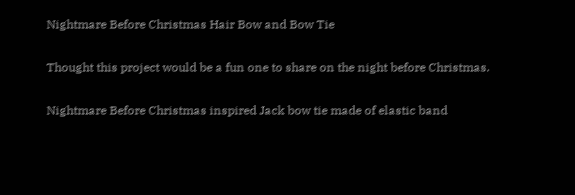Nightmare Before Christmas Hair Bow and Bow Tie

Thought this project would be a fun one to share on the night before Christmas.

Nightmare Before Christmas inspired Jack bow tie made of elastic band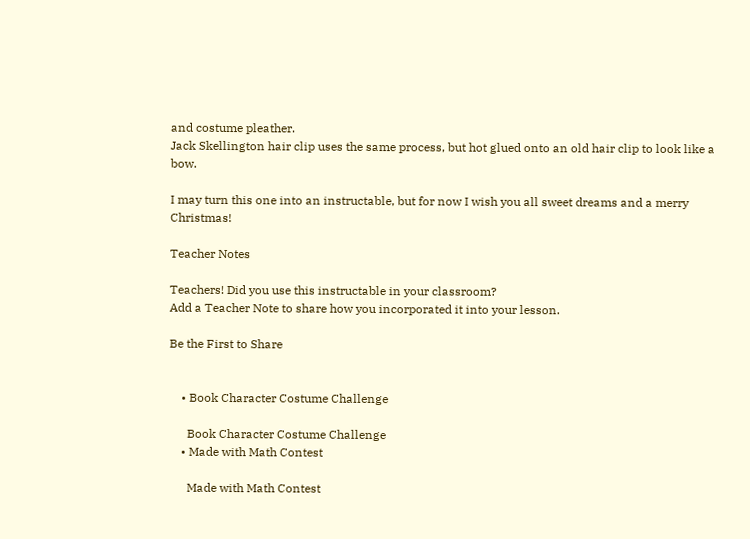and costume pleather.
Jack Skellington hair clip uses the same process, but hot glued onto an old hair clip to look like a bow.

I may turn this one into an instructable, but for now I wish you all sweet dreams and a merry Christmas!

Teacher Notes

Teachers! Did you use this instructable in your classroom?
Add a Teacher Note to share how you incorporated it into your lesson.

Be the First to Share


    • Book Character Costume Challenge

      Book Character Costume Challenge
    • Made with Math Contest

      Made with Math Contest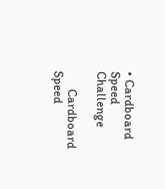• Cardboard Speed Challenge

      Cardboard Speed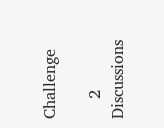Challenge

    2 Discussions